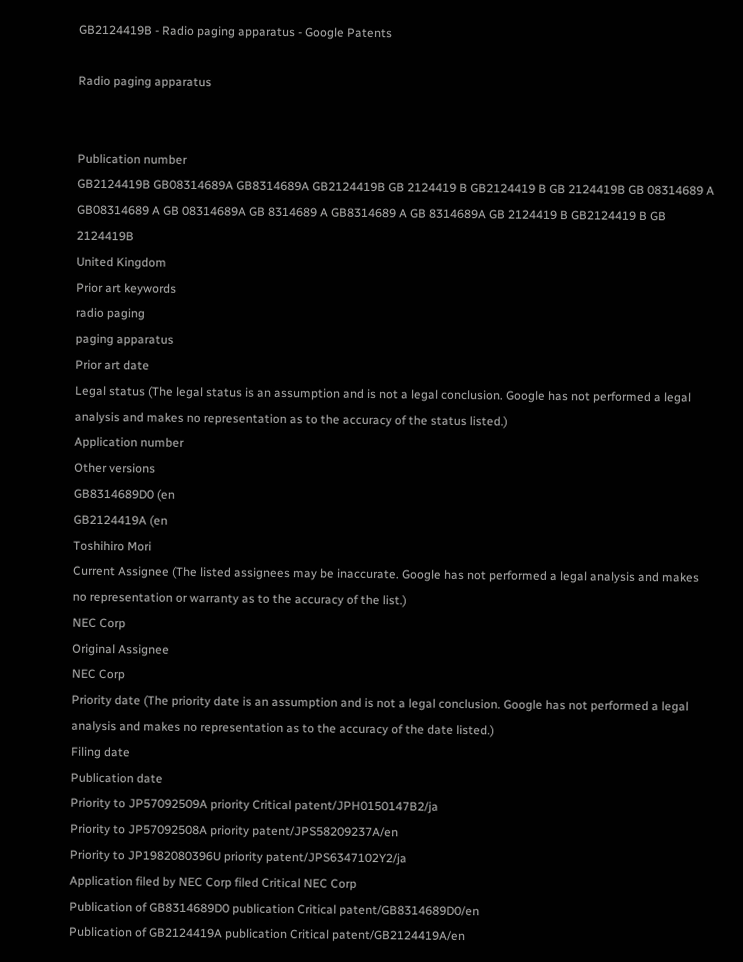GB2124419B - Radio paging apparatus - Google Patents

Radio paging apparatus


Publication number
GB2124419B GB08314689A GB8314689A GB2124419B GB 2124419 B GB2124419 B GB 2124419B GB 08314689 A GB08314689 A GB 08314689A GB 8314689 A GB8314689 A GB 8314689A GB 2124419 B GB2124419 B GB 2124419B
United Kingdom
Prior art keywords
radio paging
paging apparatus
Prior art date
Legal status (The legal status is an assumption and is not a legal conclusion. Google has not performed a legal analysis and makes no representation as to the accuracy of the status listed.)
Application number
Other versions
GB8314689D0 (en
GB2124419A (en
Toshihiro Mori
Current Assignee (The listed assignees may be inaccurate. Google has not performed a legal analysis and makes no representation or warranty as to the accuracy of the list.)
NEC Corp
Original Assignee
NEC Corp
Priority date (The priority date is an assumption and is not a legal conclusion. Google has not performed a legal analysis and makes no representation as to the accuracy of the date listed.)
Filing date
Publication date
Priority to JP57092509A priority Critical patent/JPH0150147B2/ja
Priority to JP57092508A priority patent/JPS58209237A/en
Priority to JP1982080396U priority patent/JPS6347102Y2/ja
Application filed by NEC Corp filed Critical NEC Corp
Publication of GB8314689D0 publication Critical patent/GB8314689D0/en
Publication of GB2124419A publication Critical patent/GB2124419A/en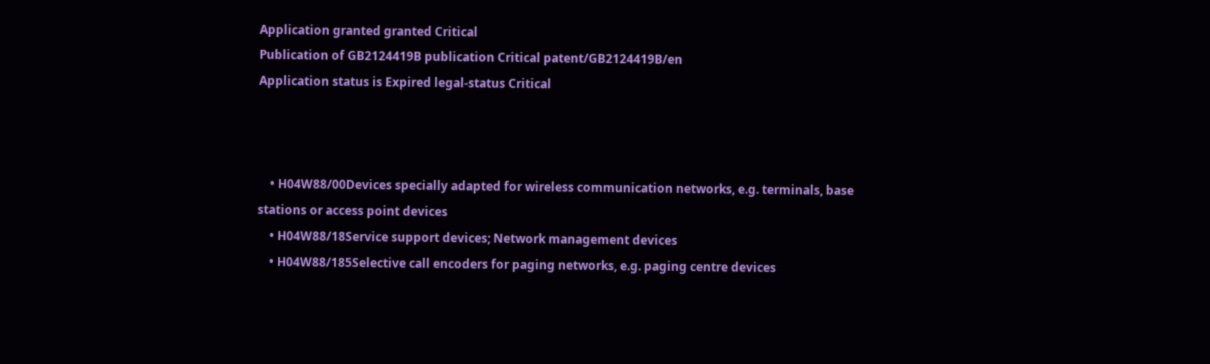Application granted granted Critical
Publication of GB2124419B publication Critical patent/GB2124419B/en
Application status is Expired legal-status Critical



    • H04W88/00Devices specially adapted for wireless communication networks, e.g. terminals, base stations or access point devices
    • H04W88/18Service support devices; Network management devices
    • H04W88/185Selective call encoders for paging networks, e.g. paging centre devices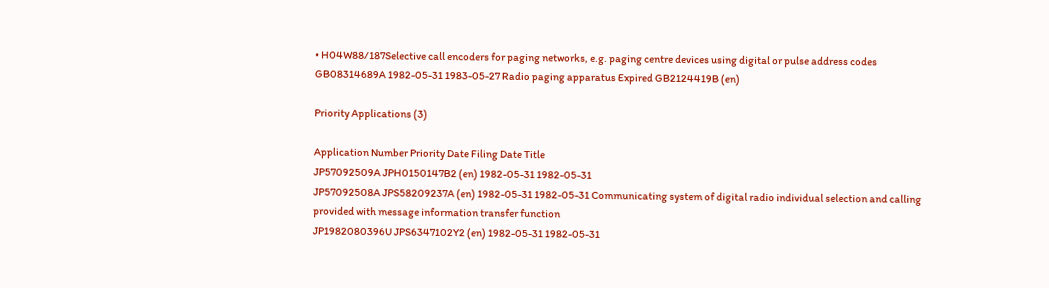• H04W88/187Selective call encoders for paging networks, e.g. paging centre devices using digital or pulse address codes
GB08314689A 1982-05-31 1983-05-27 Radio paging apparatus Expired GB2124419B (en)

Priority Applications (3)

Application Number Priority Date Filing Date Title
JP57092509A JPH0150147B2 (en) 1982-05-31 1982-05-31
JP57092508A JPS58209237A (en) 1982-05-31 1982-05-31 Communicating system of digital radio individual selection and calling provided with message information transfer function
JP1982080396U JPS6347102Y2 (en) 1982-05-31 1982-05-31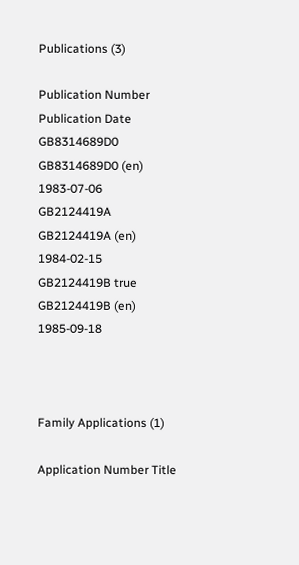Publications (3)

Publication Number Publication Date
GB8314689D0 GB8314689D0 (en) 1983-07-06
GB2124419A GB2124419A (en) 1984-02-15
GB2124419B true GB2124419B (en) 1985-09-18



Family Applications (1)

Application Number Title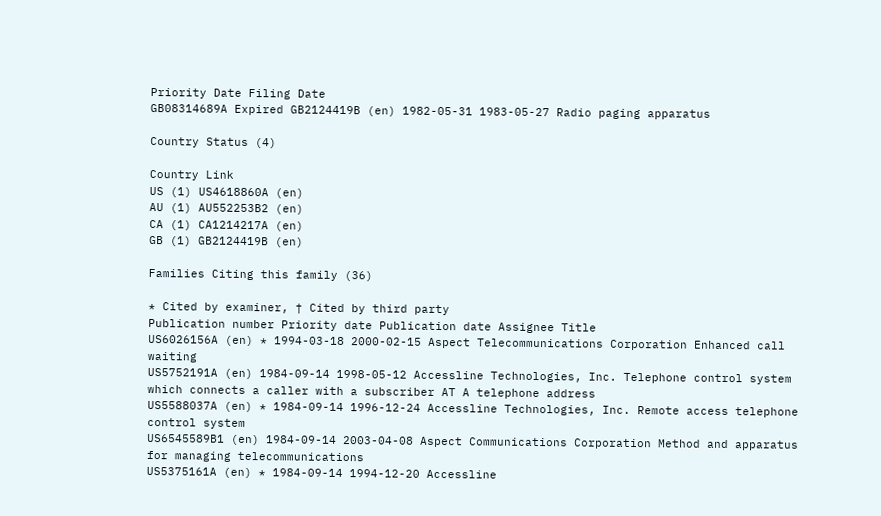Priority Date Filing Date
GB08314689A Expired GB2124419B (en) 1982-05-31 1983-05-27 Radio paging apparatus

Country Status (4)

Country Link
US (1) US4618860A (en)
AU (1) AU552253B2 (en)
CA (1) CA1214217A (en)
GB (1) GB2124419B (en)

Families Citing this family (36)

* Cited by examiner, † Cited by third party
Publication number Priority date Publication date Assignee Title
US6026156A (en) * 1994-03-18 2000-02-15 Aspect Telecommunications Corporation Enhanced call waiting
US5752191A (en) 1984-09-14 1998-05-12 Accessline Technologies, Inc. Telephone control system which connects a caller with a subscriber AT A telephone address
US5588037A (en) * 1984-09-14 1996-12-24 Accessline Technologies, Inc. Remote access telephone control system
US6545589B1 (en) 1984-09-14 2003-04-08 Aspect Communications Corporation Method and apparatus for managing telecommunications
US5375161A (en) * 1984-09-14 1994-12-20 Accessline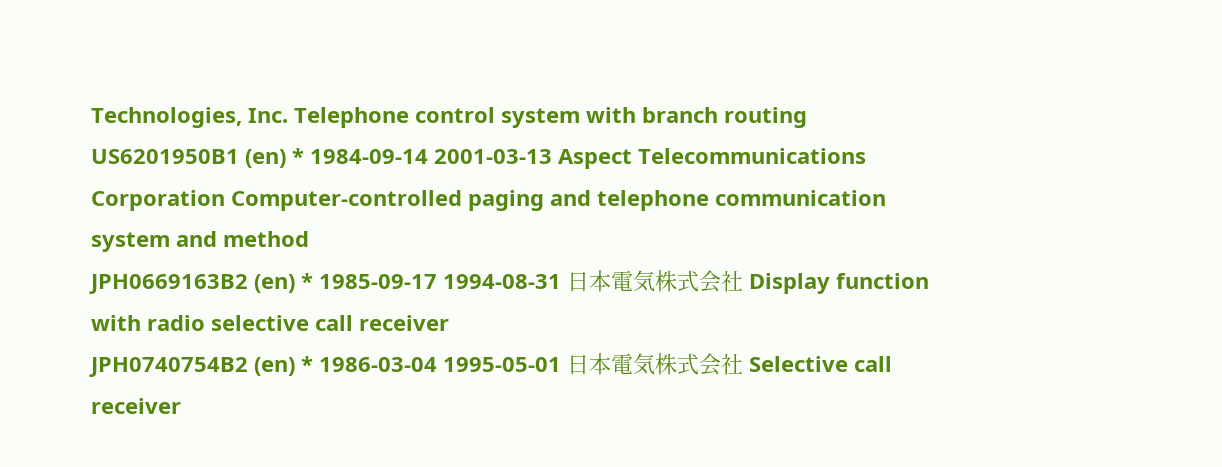Technologies, Inc. Telephone control system with branch routing
US6201950B1 (en) * 1984-09-14 2001-03-13 Aspect Telecommunications Corporation Computer-controlled paging and telephone communication system and method
JPH0669163B2 (en) * 1985-09-17 1994-08-31 日本電気株式会社 Display function with radio selective call receiver
JPH0740754B2 (en) * 1986-03-04 1995-05-01 日本電気株式会社 Selective call receiver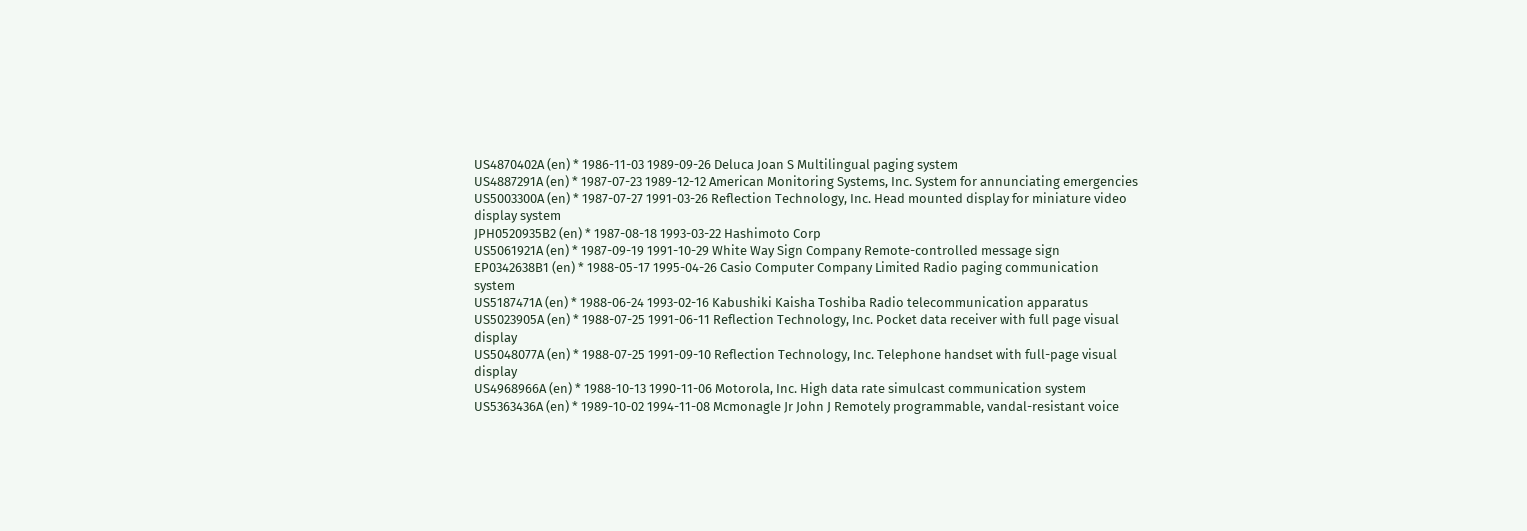US4870402A (en) * 1986-11-03 1989-09-26 Deluca Joan S Multilingual paging system
US4887291A (en) * 1987-07-23 1989-12-12 American Monitoring Systems, Inc. System for annunciating emergencies
US5003300A (en) * 1987-07-27 1991-03-26 Reflection Technology, Inc. Head mounted display for miniature video display system
JPH0520935B2 (en) * 1987-08-18 1993-03-22 Hashimoto Corp
US5061921A (en) * 1987-09-19 1991-10-29 White Way Sign Company Remote-controlled message sign
EP0342638B1 (en) * 1988-05-17 1995-04-26 Casio Computer Company Limited Radio paging communication system
US5187471A (en) * 1988-06-24 1993-02-16 Kabushiki Kaisha Toshiba Radio telecommunication apparatus
US5023905A (en) * 1988-07-25 1991-06-11 Reflection Technology, Inc. Pocket data receiver with full page visual display
US5048077A (en) * 1988-07-25 1991-09-10 Reflection Technology, Inc. Telephone handset with full-page visual display
US4968966A (en) * 1988-10-13 1990-11-06 Motorola, Inc. High data rate simulcast communication system
US5363436A (en) * 1989-10-02 1994-11-08 Mcmonagle Jr John J Remotely programmable, vandal-resistant voice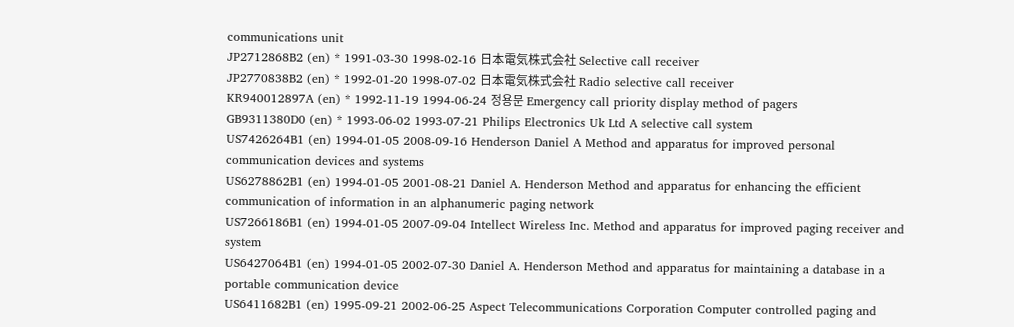communications unit
JP2712868B2 (en) * 1991-03-30 1998-02-16 日本電気株式会社 Selective call receiver
JP2770838B2 (en) * 1992-01-20 1998-07-02 日本電気株式会社 Radio selective call receiver
KR940012897A (en) * 1992-11-19 1994-06-24 정용문 Emergency call priority display method of pagers
GB9311380D0 (en) * 1993-06-02 1993-07-21 Philips Electronics Uk Ltd A selective call system
US7426264B1 (en) 1994-01-05 2008-09-16 Henderson Daniel A Method and apparatus for improved personal communication devices and systems
US6278862B1 (en) 1994-01-05 2001-08-21 Daniel A. Henderson Method and apparatus for enhancing the efficient communication of information in an alphanumeric paging network
US7266186B1 (en) 1994-01-05 2007-09-04 Intellect Wireless Inc. Method and apparatus for improved paging receiver and system
US6427064B1 (en) 1994-01-05 2002-07-30 Daniel A. Henderson Method and apparatus for maintaining a database in a portable communication device
US6411682B1 (en) 1995-09-21 2002-06-25 Aspect Telecommunications Corporation Computer controlled paging and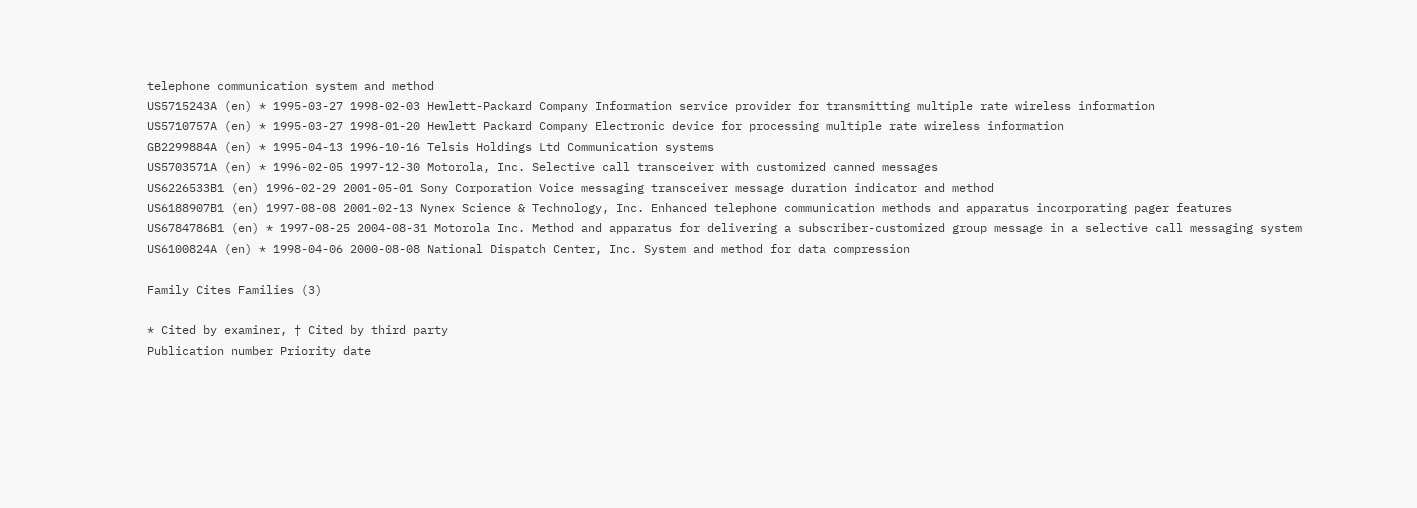telephone communication system and method
US5715243A (en) * 1995-03-27 1998-02-03 Hewlett-Packard Company Information service provider for transmitting multiple rate wireless information
US5710757A (en) * 1995-03-27 1998-01-20 Hewlett Packard Company Electronic device for processing multiple rate wireless information
GB2299884A (en) * 1995-04-13 1996-10-16 Telsis Holdings Ltd Communication systems
US5703571A (en) * 1996-02-05 1997-12-30 Motorola, Inc. Selective call transceiver with customized canned messages
US6226533B1 (en) 1996-02-29 2001-05-01 Sony Corporation Voice messaging transceiver message duration indicator and method
US6188907B1 (en) 1997-08-08 2001-02-13 Nynex Science & Technology, Inc. Enhanced telephone communication methods and apparatus incorporating pager features
US6784786B1 (en) * 1997-08-25 2004-08-31 Motorola Inc. Method and apparatus for delivering a subscriber-customized group message in a selective call messaging system
US6100824A (en) * 1998-04-06 2000-08-08 National Dispatch Center, Inc. System and method for data compression

Family Cites Families (3)

* Cited by examiner, † Cited by third party
Publication number Priority date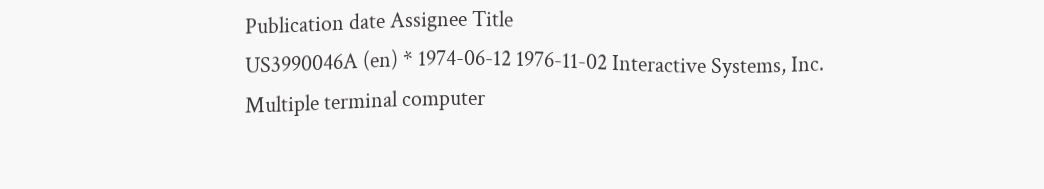Publication date Assignee Title
US3990046A (en) * 1974-06-12 1976-11-02 Interactive Systems, Inc. Multiple terminal computer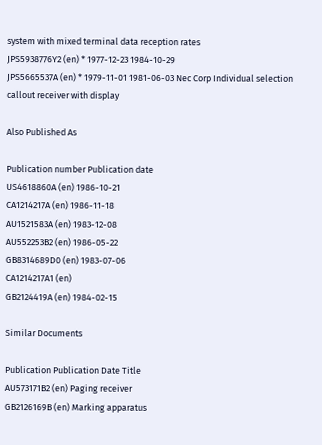system with mixed terminal data reception rates
JPS5938776Y2 (en) * 1977-12-23 1984-10-29
JPS5665537A (en) * 1979-11-01 1981-06-03 Nec Corp Individual selection callout receiver with display

Also Published As

Publication number Publication date
US4618860A (en) 1986-10-21
CA1214217A (en) 1986-11-18
AU1521583A (en) 1983-12-08
AU552253B2 (en) 1986-05-22
GB8314689D0 (en) 1983-07-06
CA1214217A1 (en)
GB2124419A (en) 1984-02-15

Similar Documents

Publication Publication Date Title
AU573171B2 (en) Paging receiver
GB2126169B (en) Marking apparatus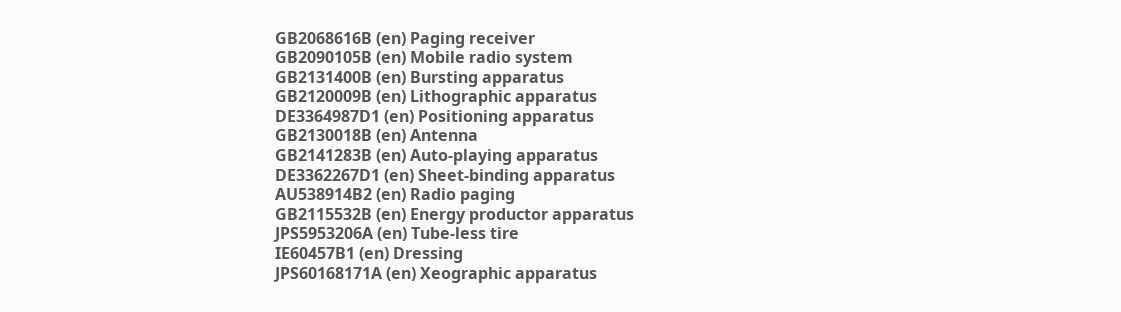GB2068616B (en) Paging receiver
GB2090105B (en) Mobile radio system
GB2131400B (en) Bursting apparatus
GB2120009B (en) Lithographic apparatus
DE3364987D1 (en) Positioning apparatus
GB2130018B (en) Antenna
GB2141283B (en) Auto-playing apparatus
DE3362267D1 (en) Sheet-binding apparatus
AU538914B2 (en) Radio paging
GB2115532B (en) Energy productor apparatus
JPS5953206A (en) Tube-less tire
IE60457B1 (en) Dressing
JPS60168171A (en) Xeographic apparatus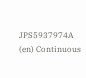JPS5937974A (en) Continuous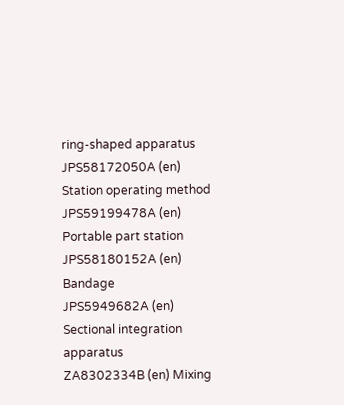ring-shaped apparatus
JPS58172050A (en) Station operating method
JPS59199478A (en) Portable part station
JPS58180152A (en) Bandage
JPS5949682A (en) Sectional integration apparatus
ZA8302334B (en) Mixing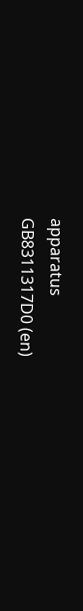apparatus
GB8311317D0 (en)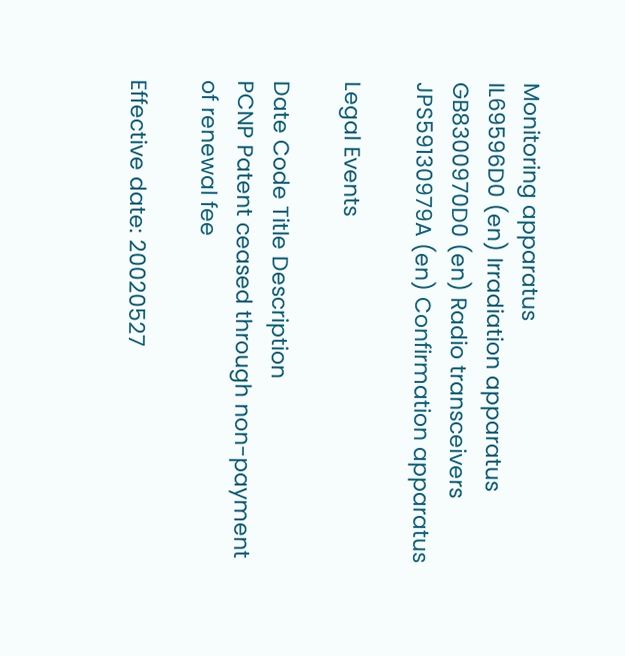Monitoring apparatus
IL69596D0 (en) Irradiation apparatus
GB8300970D0 (en) Radio transceivers
JPS59130979A (en) Confirmation apparatus

Legal Events

Date Code Title Description
PCNP Patent ceased through non-payment of renewal fee

Effective date: 20020527